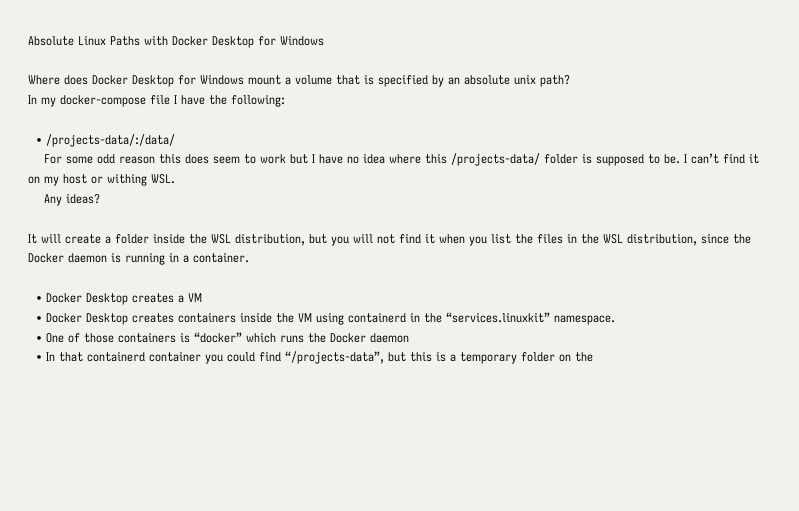Absolute Linux Paths with Docker Desktop for Windows

Where does Docker Desktop for Windows mount a volume that is specified by an absolute unix path?
In my docker-compose file I have the following:

  • /projects-data/:/data/
    For some odd reason this does seem to work but I have no idea where this /projects-data/ folder is supposed to be. I can’t find it on my host or withing WSL.
    Any ideas?

It will create a folder inside the WSL distribution, but you will not find it when you list the files in the WSL distribution, since the Docker daemon is running in a container.

  • Docker Desktop creates a VM
  • Docker Desktop creates containers inside the VM using containerd in the “services.linuxkit” namespace.
  • One of those containers is “docker” which runs the Docker daemon
  • In that containerd container you could find “/projects-data”, but this is a temporary folder on the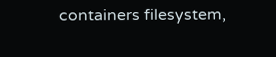containers filesystem,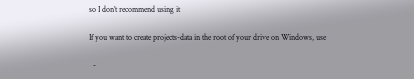so I don’t recommend using it

If you want to create projects-data in the root of your drive on Windows, use

  -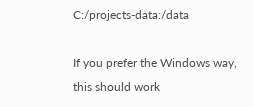C:/projects-data:/data

If you prefer the Windows way, this should work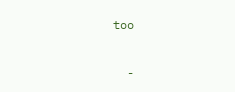too

  -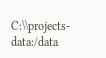C:\\projects-data:/data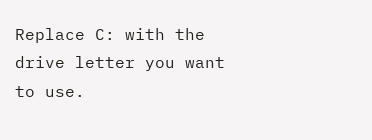Replace C: with the drive letter you want to use.